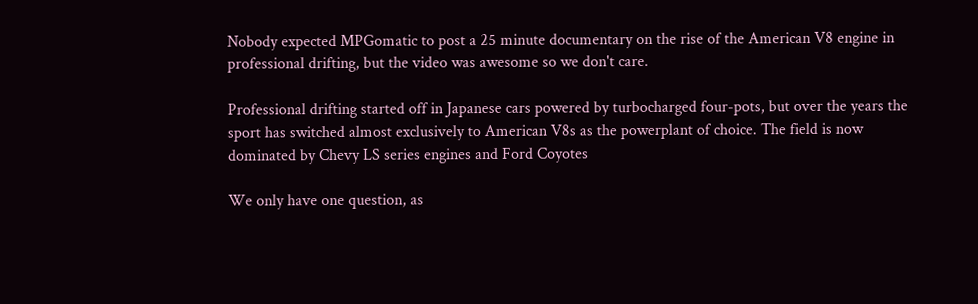Nobody expected MPGomatic to post a 25 minute documentary on the rise of the American V8 engine in professional drifting, but the video was awesome so we don't care.

Professional drifting started off in Japanese cars powered by turbocharged four-pots, but over the years the sport has switched almost exclusively to American V8s as the powerplant of choice. The field is now dominated by Chevy LS series engines and Ford Coyotes

We only have one question, as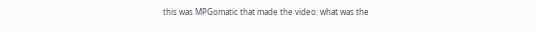this was MPGomatic that made the video: what was the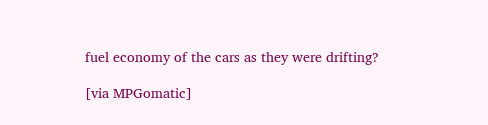fuel economy of the cars as they were drifting?

[via MPGomatic]